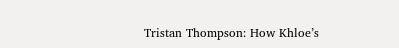Tristan Thompson: How Khloe’s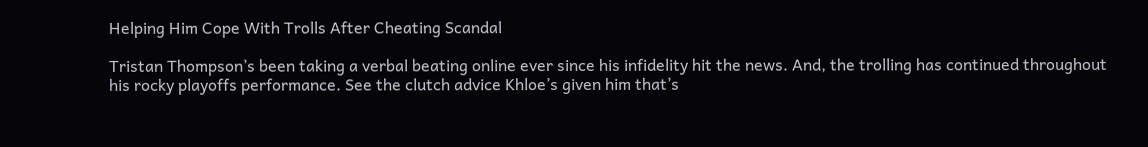Helping Him Cope With Trolls After Cheating Scandal

Tristan Thompson’s been taking a verbal beating online ever since his infidelity hit the news. And, the trolling has continued throughout his rocky playoffs performance. See the clutch advice Khloe’s given him that’s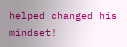helped changed his mindset!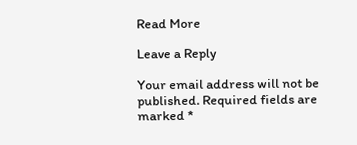Read More

Leave a Reply

Your email address will not be published. Required fields are marked *